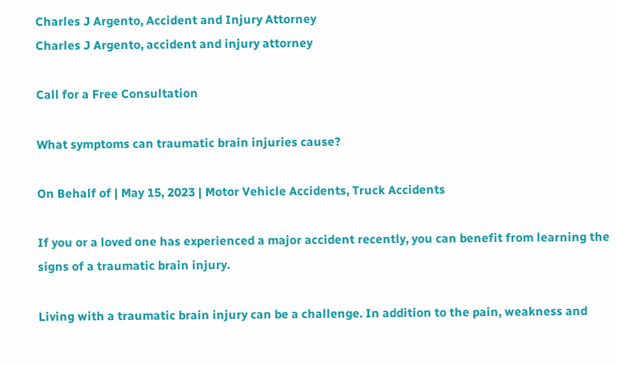Charles J Argento, Accident and Injury Attorney
Charles J Argento, accident and injury attorney

Call for a Free Consultation

What symptoms can traumatic brain injuries cause?

On Behalf of | May 15, 2023 | Motor Vehicle Accidents, Truck Accidents

If you or a loved one has experienced a major accident recently, you can benefit from learning the signs of a traumatic brain injury.

Living with a traumatic brain injury can be a challenge. In addition to the pain, weakness and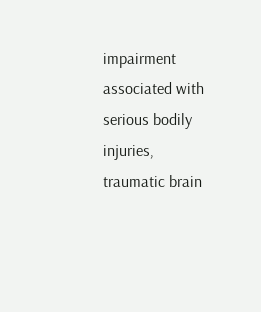impairment associated with serious bodily injuries, traumatic brain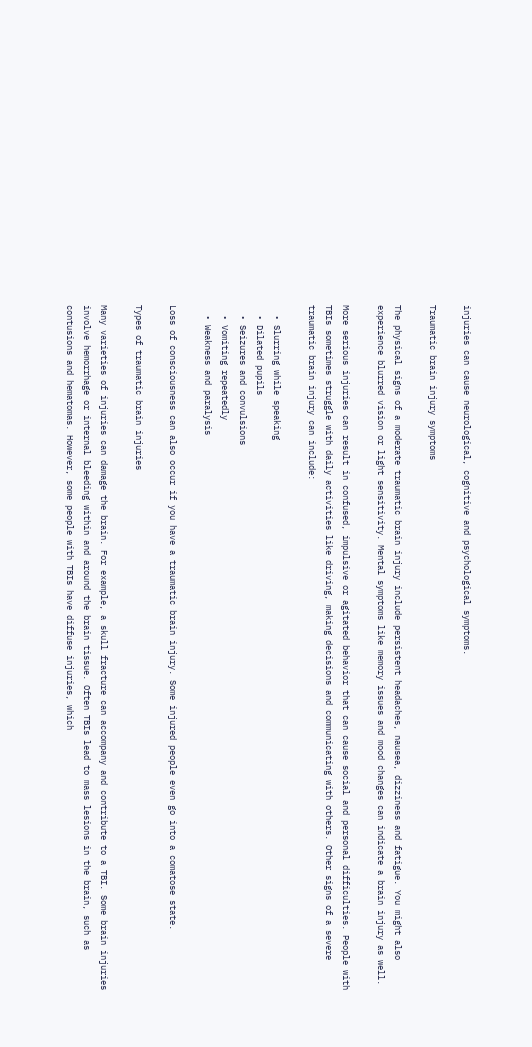injuries can cause neurological, cognitive and psychological symptoms.

Traumatic brain injury symptoms

The physical signs of a moderate traumatic brain injury include persistent headaches, nausea, dizziness and fatigue. You might also experience blurred vision or light sensitivity. Mental symptoms like memory issues and mood changes can indicate a brain injury as well.

More serious injuries can result in confused, impulsive or agitated behavior that can cause social and personal difficulties. People with TBIs sometimes struggle with daily activities like driving, making decisions and communicating with others. Other signs of a severe traumatic brain injury can include:

  • Slurring while speaking
  • Dilated pupils
  • Seizures and convulsions
  • Vomiting repeatedly
  • Weakness and paralysis

Loss of consciousness can also occur if you have a traumatic brain injury. Some injured people even go into a comatose state.

Types of traumatic brain injuries

Many varieties of injuries can damage the brain. For example, a skull fracture can accompany and contribute to a TBI. Some brain injuries involve hemorrhage or internal bleeding within and around the brain tissue. Often TBIs lead to mass lesions in the brain, such as contusions and hematomas. However, some people with TBIs have diffuse injuries, which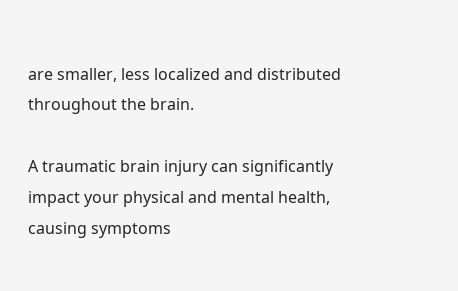are smaller, less localized and distributed throughout the brain.

A traumatic brain injury can significantly impact your physical and mental health, causing symptoms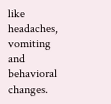like headaches, vomiting and behavioral changes.